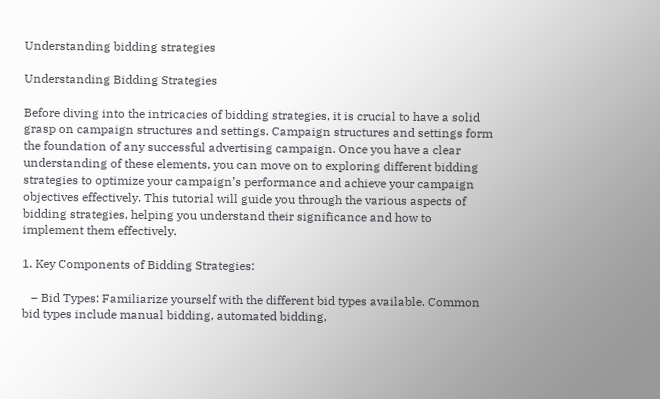Understanding bidding strategies

Understanding Bidding Strategies

Before diving into the intricacies of bidding strategies, it is crucial to have a solid grasp on campaign structures and settings. Campaign structures and settings form the foundation of any successful advertising campaign. Once you have a clear understanding of these elements, you can move on to exploring different bidding strategies to optimize your campaign’s performance and achieve your campaign objectives effectively. This tutorial will guide you through the various aspects of bidding strategies, helping you understand their significance and how to implement them effectively.

1. Key Components of Bidding Strategies:

   – Bid Types: Familiarize yourself with the different bid types available. Common bid types include manual bidding, automated bidding,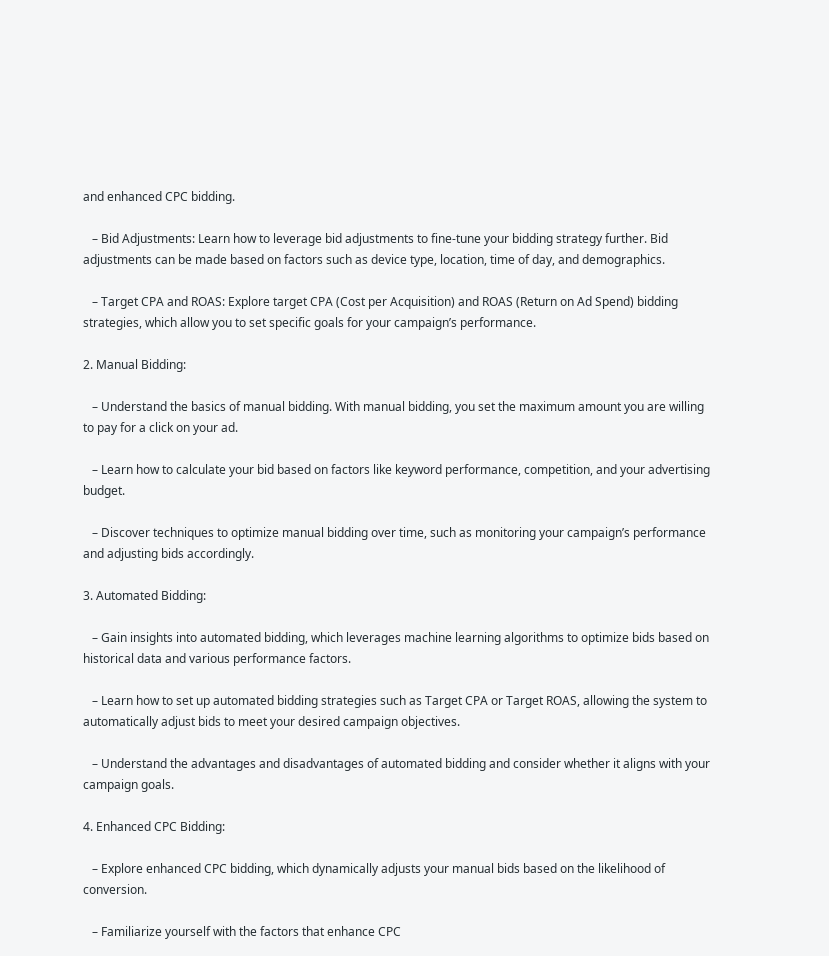and enhanced CPC bidding.

   – Bid Adjustments: Learn how to leverage bid adjustments to fine-tune your bidding strategy further. Bid adjustments can be made based on factors such as device type, location, time of day, and demographics.

   – Target CPA and ROAS: Explore target CPA (Cost per Acquisition) and ROAS (Return on Ad Spend) bidding strategies, which allow you to set specific goals for your campaign’s performance.

2. Manual Bidding:

   – Understand the basics of manual bidding. With manual bidding, you set the maximum amount you are willing to pay for a click on your ad.

   – Learn how to calculate your bid based on factors like keyword performance, competition, and your advertising budget.

   – Discover techniques to optimize manual bidding over time, such as monitoring your campaign’s performance and adjusting bids accordingly.

3. Automated Bidding:

   – Gain insights into automated bidding, which leverages machine learning algorithms to optimize bids based on historical data and various performance factors.

   – Learn how to set up automated bidding strategies such as Target CPA or Target ROAS, allowing the system to automatically adjust bids to meet your desired campaign objectives.

   – Understand the advantages and disadvantages of automated bidding and consider whether it aligns with your campaign goals.

4. Enhanced CPC Bidding:

   – Explore enhanced CPC bidding, which dynamically adjusts your manual bids based on the likelihood of conversion.

   – Familiarize yourself with the factors that enhance CPC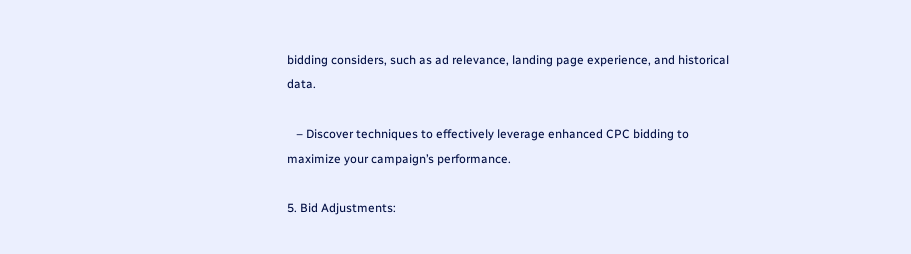bidding considers, such as ad relevance, landing page experience, and historical data.

   – Discover techniques to effectively leverage enhanced CPC bidding to maximize your campaign’s performance.

5. Bid Adjustments: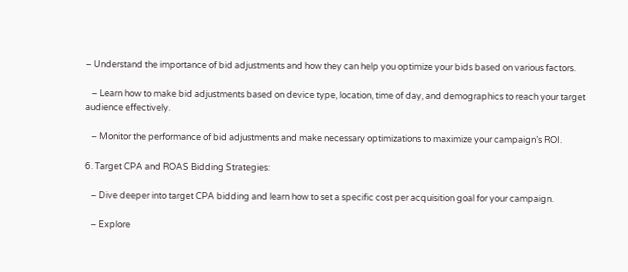– Understand the importance of bid adjustments and how they can help you optimize your bids based on various factors.

   – Learn how to make bid adjustments based on device type, location, time of day, and demographics to reach your target audience effectively.

   – Monitor the performance of bid adjustments and make necessary optimizations to maximize your campaign’s ROI.

6. Target CPA and ROAS Bidding Strategies:

   – Dive deeper into target CPA bidding and learn how to set a specific cost per acquisition goal for your campaign.

   – Explore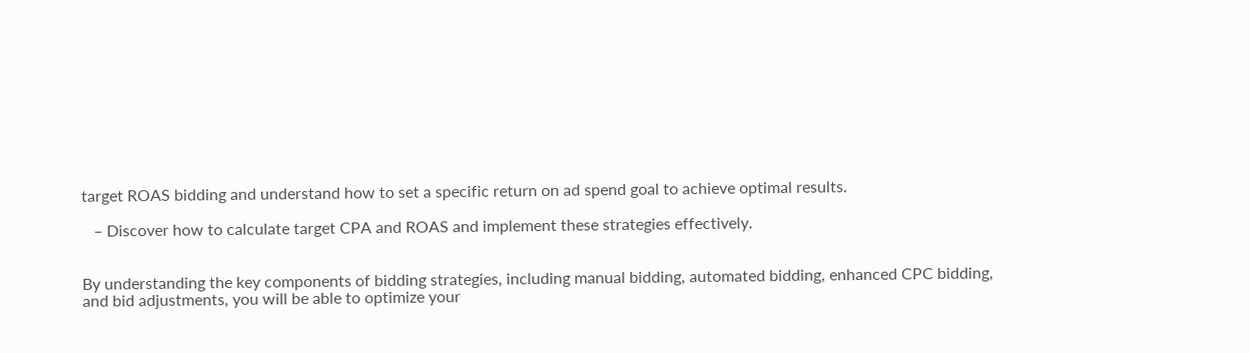target ROAS bidding and understand how to set a specific return on ad spend goal to achieve optimal results.

   – Discover how to calculate target CPA and ROAS and implement these strategies effectively.


By understanding the key components of bidding strategies, including manual bidding, automated bidding, enhanced CPC bidding, and bid adjustments, you will be able to optimize your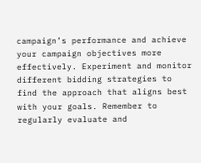campaign’s performance and achieve your campaign objectives more effectively. Experiment and monitor different bidding strategies to find the approach that aligns best with your goals. Remember to regularly evaluate and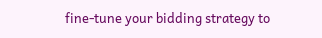fine-tune your bidding strategy to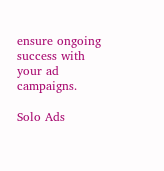ensure ongoing success with your ad campaigns.

Solo Ads